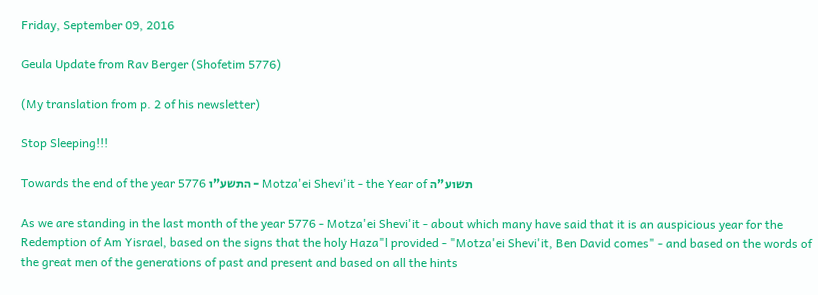Friday, September 09, 2016

Geula Update from Rav Berger (Shofetim 5776)

(My translation from p. 2 of his newsletter)

Stop Sleeping!!!

Towards the end of the year 5776 התשע"ו - Motza'ei Shevi'it - the Year of תשוע"ה

As we are standing in the last month of the year 5776 - Motza'ei Shevi'it - about which many have said that it is an auspicious year for the Redemption of Am Yisrael, based on the signs that the holy Haza"l provided - "Motza'ei Shevi'it, Ben David comes" - and based on the words of the great men of the generations of past and present and based on all the hints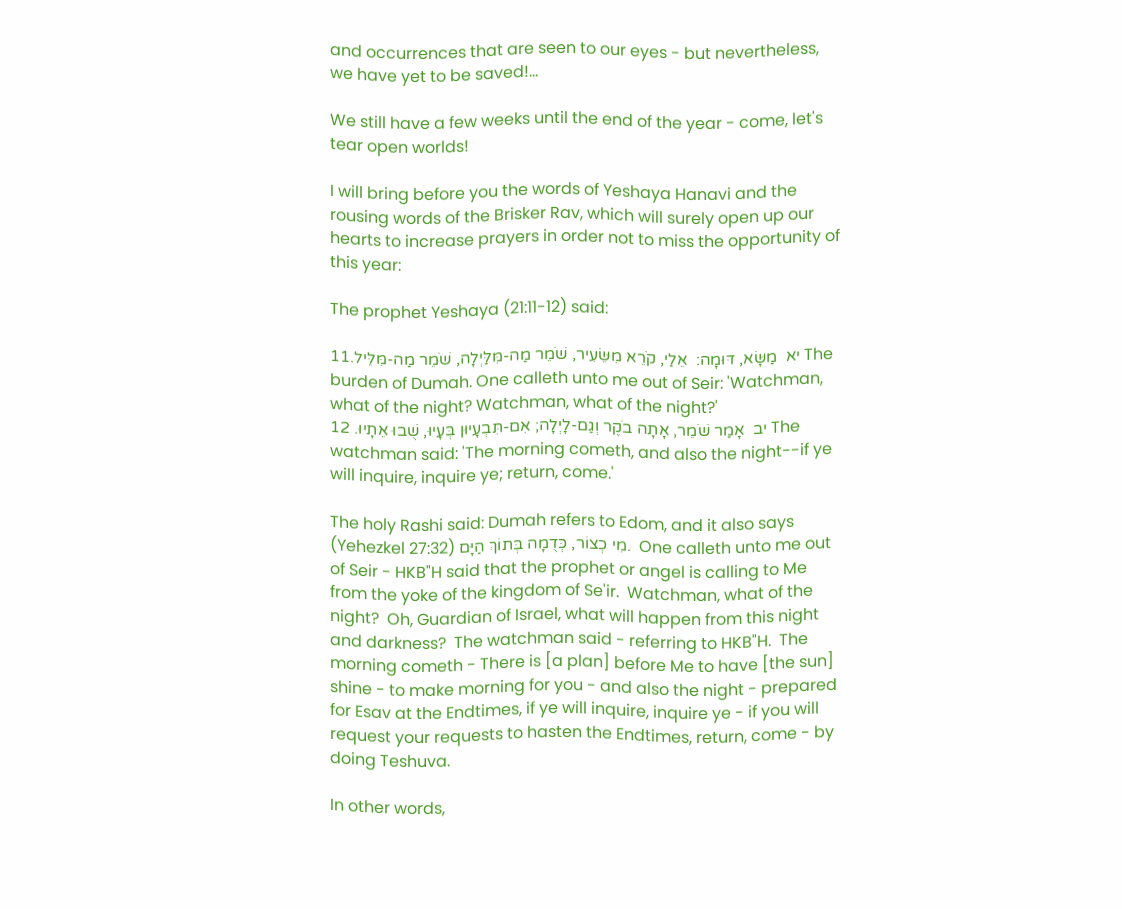and occurrences that are seen to our eyes - but nevertheless, we have yet to be saved!...

We still have a few weeks until the end of the year - come, let's tear open worlds!

I will bring before you the words of Yeshaya Hanavi and the rousing words of the Brisker Rav, which will surely open up our hearts to increase prayers in order not to miss the opportunity of this year:

The prophet Yeshaya (21:11-12) said:

יא  מַשָּׂא, דּוּמָה:  אֵלַי, קֹרֵא מִשֵּׂעִיר, שֹׁמֵר מַה-מִּלַּיְלָה, שֹׁמֵר מַה-מִּלֵּיל.11 The burden of Dumah. One calleth unto me out of Seir: 'Watchman, what of the night? Watchman, what of the night?'
יב  אָמַר שֹׁמֵר, אָתָה בֹקֶר וְגַם-לָיְלָה; אִם-תִּבְעָיוּן בְּעָיוּ, שֻׁבוּ אֵתָיוּ. 12 The watchman said: 'The morning cometh, and also the night--if ye will inquire, inquire ye; return, come.'

The holy Rashi said: Dumah refers to Edom, and it also says (Yehezkel 27:32) מִי כְצוֹר, כְּדֻמָה בְּתוֹךְ הַיָּם.  One calleth unto me out of Seir - HKB"H said that the prophet or angel is calling to Me from the yoke of the kingdom of Se'ir.  Watchman, what of the night?  Oh, Guardian of Israel, what will happen from this night and darkness?  The watchman said - referring to HKB"H.  The morning cometh - There is [a plan] before Me to have [the sun] shine - to make morning for you - and also the night - prepared for Esav at the Endtimes, if ye will inquire, inquire ye - if you will request your requests to hasten the Endtimes, return, come - by doing Teshuva.

In other words,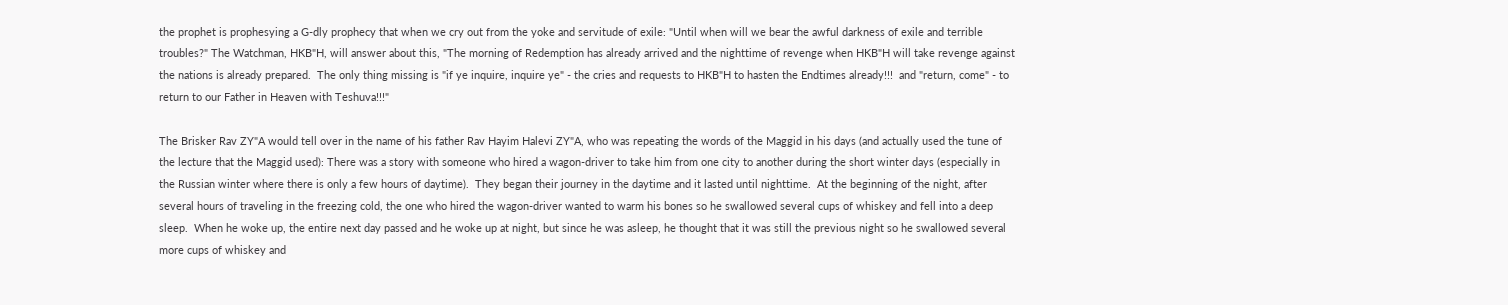the prophet is prophesying a G-dly prophecy that when we cry out from the yoke and servitude of exile: "Until when will we bear the awful darkness of exile and terrible troubles?" The Watchman, HKB"H, will answer about this, "The morning of Redemption has already arrived and the nighttime of revenge when HKB"H will take revenge against the nations is already prepared.  The only thing missing is "if ye inquire, inquire ye" - the cries and requests to HKB"H to hasten the Endtimes already!!!  and "return, come" - to return to our Father in Heaven with Teshuva!!!"

The Brisker Rav ZY"A would tell over in the name of his father Rav Hayim Halevi ZY"A, who was repeating the words of the Maggid in his days (and actually used the tune of the lecture that the Maggid used): There was a story with someone who hired a wagon-driver to take him from one city to another during the short winter days (especially in the Russian winter where there is only a few hours of daytime).  They began their journey in the daytime and it lasted until nighttime.  At the beginning of the night, after several hours of traveling in the freezing cold, the one who hired the wagon-driver wanted to warm his bones so he swallowed several cups of whiskey and fell into a deep sleep.  When he woke up, the entire next day passed and he woke up at night, but since he was asleep, he thought that it was still the previous night so he swallowed several more cups of whiskey and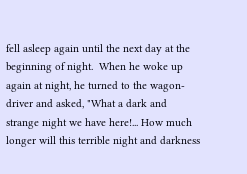fell asleep again until the next day at the beginning of night.  When he woke up again at night, he turned to the wagon-driver and asked, "What a dark and strange night we have here!... How much longer will this terrible night and darkness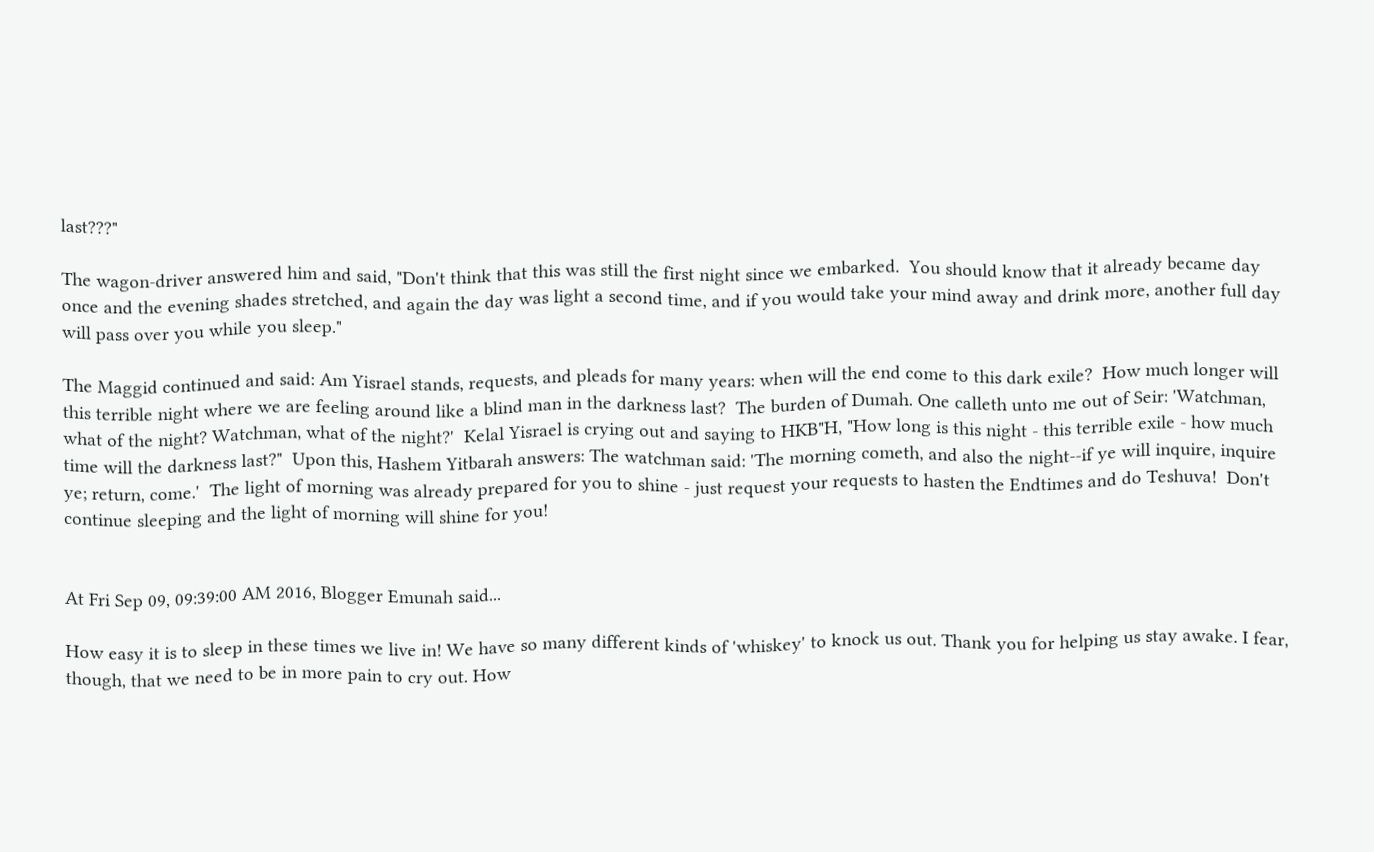last???"

The wagon-driver answered him and said, "Don't think that this was still the first night since we embarked.  You should know that it already became day once and the evening shades stretched, and again the day was light a second time, and if you would take your mind away and drink more, another full day will pass over you while you sleep."

The Maggid continued and said: Am Yisrael stands, requests, and pleads for many years: when will the end come to this dark exile?  How much longer will this terrible night where we are feeling around like a blind man in the darkness last?  The burden of Dumah. One calleth unto me out of Seir: 'Watchman, what of the night? Watchman, what of the night?'  Kelal Yisrael is crying out and saying to HKB"H, "How long is this night - this terrible exile - how much time will the darkness last?"  Upon this, Hashem Yitbarah answers: The watchman said: 'The morning cometh, and also the night--if ye will inquire, inquire ye; return, come.'  The light of morning was already prepared for you to shine - just request your requests to hasten the Endtimes and do Teshuva!  Don't continue sleeping and the light of morning will shine for you!


At Fri Sep 09, 09:39:00 AM 2016, Blogger Emunah said...

How easy it is to sleep in these times we live in! We have so many different kinds of 'whiskey' to knock us out. Thank you for helping us stay awake. I fear, though, that we need to be in more pain to cry out. How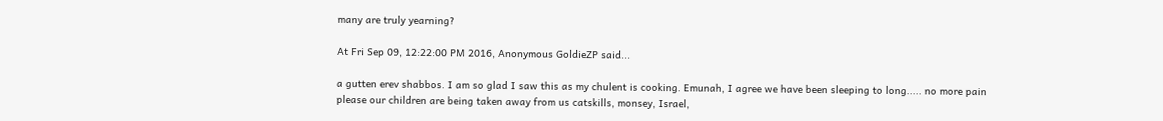many are truly yearning?

At Fri Sep 09, 12:22:00 PM 2016, Anonymous GoldieZP said...

a gutten erev shabbos. I am so glad I saw this as my chulent is cooking. Emunah, I agree we have been sleeping to long..... no more pain please our children are being taken away from us catskills, monsey, Israel,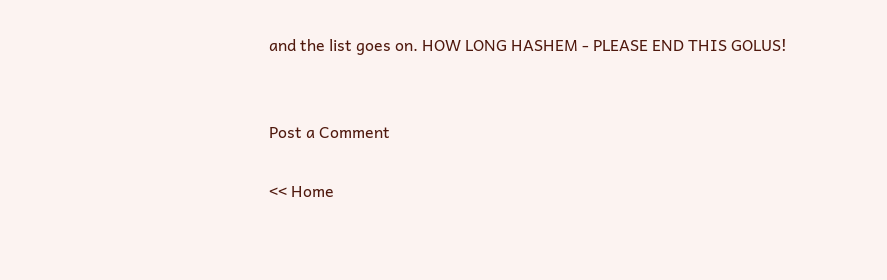and the list goes on. HOW LONG HASHEM - PLEASE END THIS GOLUS!


Post a Comment

<< Home